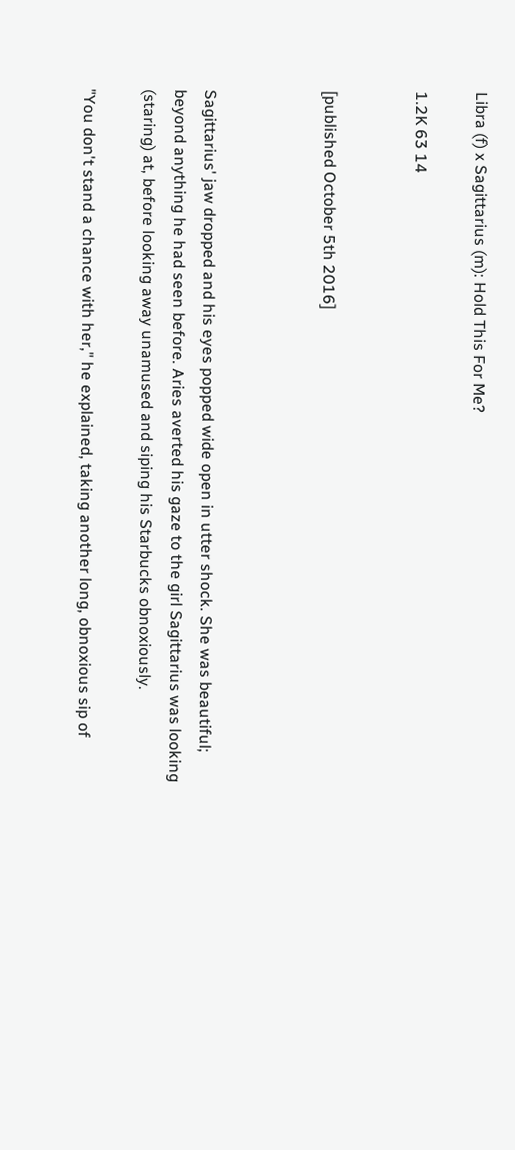Libra (f) x Sagittarius (m): Hold This For Me?

1.2K 63 14


[published October 5th 2016]



Sagittarius' jaw dropped and his eyes popped wide open in utter shock. She was beautiful; beyond anything he had seen before. Aries averted his gaze to the girl Sagittarius was looking (staring) at, before looking away unamused and siping his Starbucks obnoxiously.

"You don't stand a chance with her," he explained, taking another long, obnoxious sip of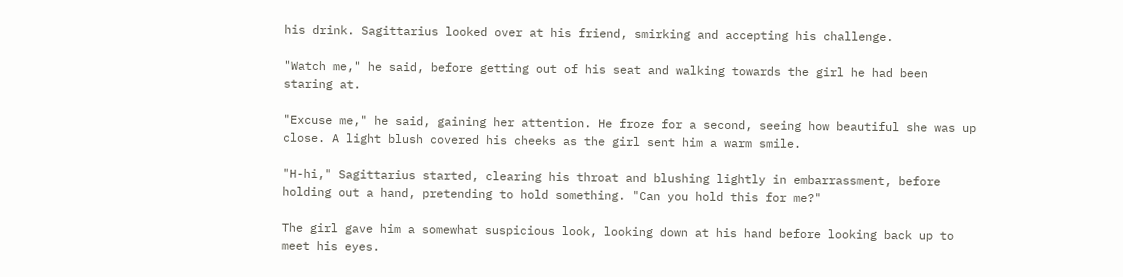his drink. Sagittarius looked over at his friend, smirking and accepting his challenge.

"Watch me," he said, before getting out of his seat and walking towards the girl he had been staring at.

"Excuse me," he said, gaining her attention. He froze for a second, seeing how beautiful she was up close. A light blush covered his cheeks as the girl sent him a warm smile.

"H-hi," Sagittarius started, clearing his throat and blushing lightly in embarrassment, before holding out a hand, pretending to hold something. "Can you hold this for me?"

The girl gave him a somewhat suspicious look, looking down at his hand before looking back up to meet his eyes.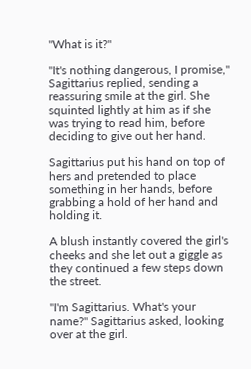"What is it?"

"It's nothing dangerous, I promise," Sagittarius replied, sending a reassuring smile at the girl. She squinted lightly at him as if she was trying to read him, before deciding to give out her hand.

Sagittarius put his hand on top of hers and pretended to place something in her hands, before grabbing a hold of her hand and holding it.

A blush instantly covered the girl's cheeks and she let out a giggle as they continued a few steps down the street.

"I'm Sagittarius. What's your name?" Sagittarius asked, looking over at the girl.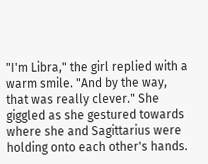"I'm Libra," the girl replied with a warm smile. "And by the way, that was really clever." She giggled as she gestured towards where she and Sagittarius were holding onto each other's hands.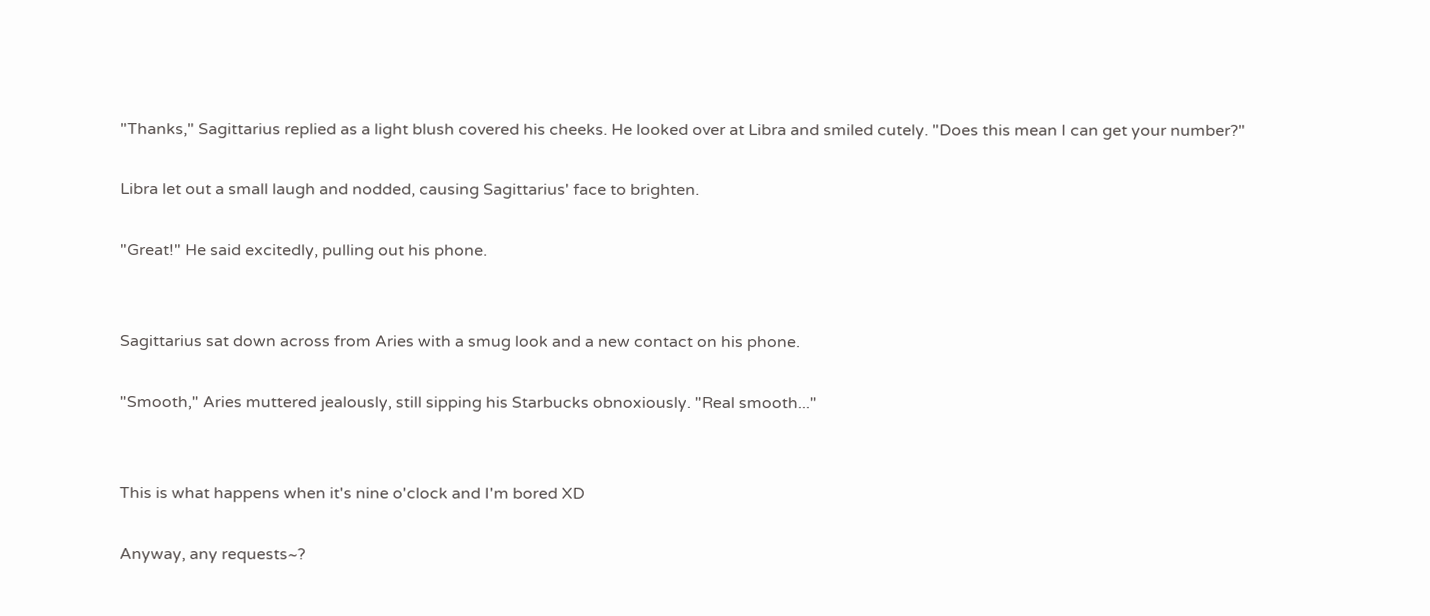"Thanks," Sagittarius replied as a light blush covered his cheeks. He looked over at Libra and smiled cutely. "Does this mean I can get your number?"

Libra let out a small laugh and nodded, causing Sagittarius' face to brighten.

"Great!" He said excitedly, pulling out his phone.


Sagittarius sat down across from Aries with a smug look and a new contact on his phone.

"Smooth," Aries muttered jealously, still sipping his Starbucks obnoxiously. "Real smooth..."


This is what happens when it's nine o'clock and I'm bored XD

Anyway, any requests~?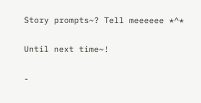Story prompts~? Tell meeeeee *^*

Until next time~!

-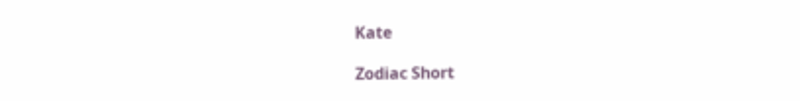Kate

Zodiac Short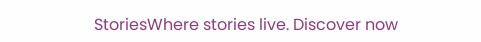StoriesWhere stories live. Discover now